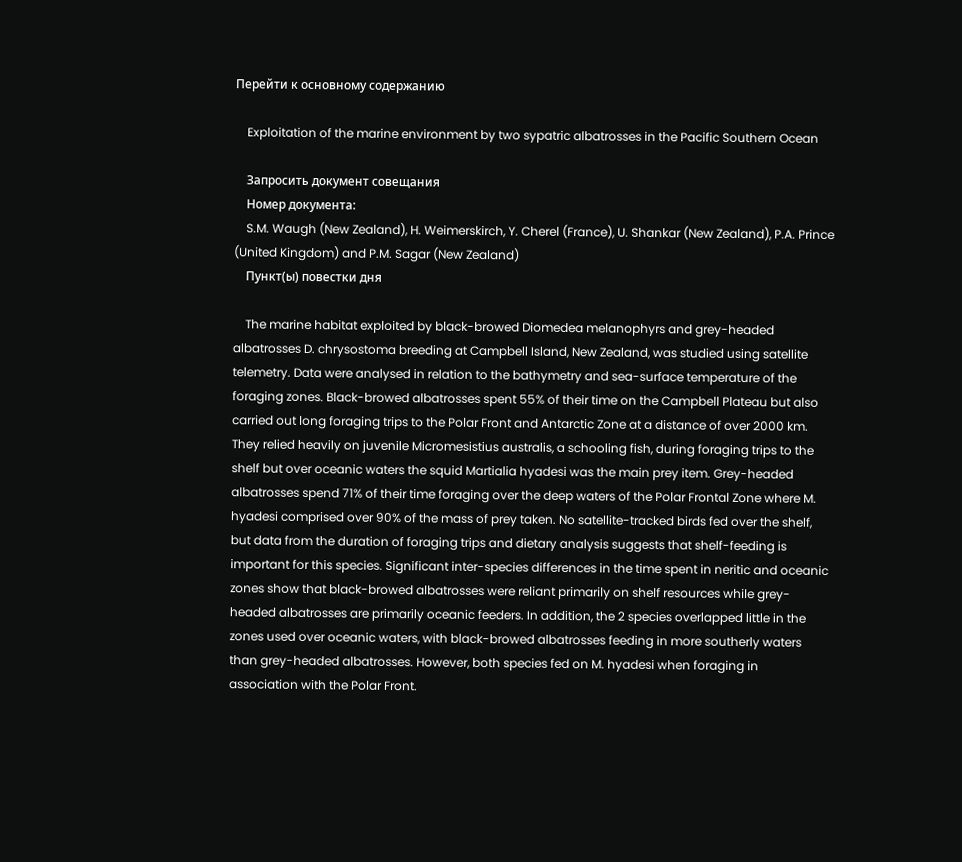Перейти к основному содержанию

    Exploitation of the marine environment by two sypatric albatrosses in the Pacific Southern Ocean

    Запросить документ совещания
    Номер документа:
    S.M. Waugh (New Zealand), H. Weimerskirch, Y. Cherel (France), U. Shankar (New Zealand), P.A. Prince (United Kingdom) and P.M. Sagar (New Zealand)
    Пункт(ы) повестки дня

    The marine habitat exploited by black-browed Diomedea melanophyrs and grey-headed albatrosses D. chrysostoma breeding at Campbell Island, New Zealand, was studied using satellite telemetry. Data were analysed in relation to the bathymetry and sea-surface temperature of the foraging zones. Black-browed albatrosses spent 55% of their time on the Campbell Plateau but also carried out long foraging trips to the Polar Front and Antarctic Zone at a distance of over 2000 km. They relied heavily on juvenile Micromesistius australis, a schooling fish, during foraging trips to the shelf but over oceanic waters the squid Martialia hyadesi was the main prey item. Grey-headed albatrosses spend 71% of their time foraging over the deep waters of the Polar Frontal Zone where M. hyadesi comprised over 90% of the mass of prey taken. No satellite-tracked birds fed over the shelf, but data from the duration of foraging trips and dietary analysis suggests that shelf-feeding is important for this species. Significant inter-species differences in the time spent in neritic and oceanic zones show that black-browed albatrosses were reliant primarily on shelf resources while grey-headed albatrosses are primarily oceanic feeders. In addition, the 2 species overlapped little in the zones used over oceanic waters, with black-browed albatrosses feeding in more southerly waters than grey-headed albatrosses. However, both species fed on M. hyadesi when foraging in association with the Polar Front.